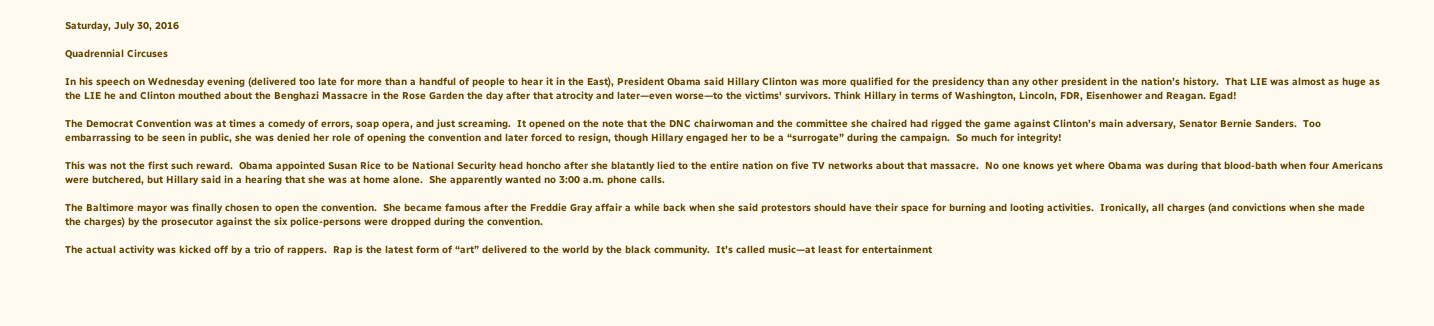Saturday, July 30, 2016

Quadrennial Circuses

In his speech on Wednesday evening (delivered too late for more than a handful of people to hear it in the East), President Obama said Hillary Clinton was more qualified for the presidency than any other president in the nation’s history.  That LIE was almost as huge as the LIE he and Clinton mouthed about the Benghazi Massacre in the Rose Garden the day after that atrocity and later—even worse—to the victims' survivors. Think Hillary in terms of Washington, Lincoln, FDR, Eisenhower and Reagan. Egad!

The Democrat Convention was at times a comedy of errors, soap opera, and just screaming.  It opened on the note that the DNC chairwoman and the committee she chaired had rigged the game against Clinton’s main adversary, Senator Bernie Sanders.  Too embarrassing to be seen in public, she was denied her role of opening the convention and later forced to resign, though Hillary engaged her to be a “surrogate” during the campaign.  So much for integrity!

This was not the first such reward.  Obama appointed Susan Rice to be National Security head honcho after she blatantly lied to the entire nation on five TV networks about that massacre.  No one knows yet where Obama was during that blood-bath when four Americans were butchered, but Hillary said in a hearing that she was at home alone.  She apparently wanted no 3:00 a.m. phone calls.

The Baltimore mayor was finally chosen to open the convention.  She became famous after the Freddie Gray affair a while back when she said protestors should have their space for burning and looting activities.  Ironically, all charges (and convictions when she made the charges) by the prosecutor against the six police-persons were dropped during the convention.

The actual activity was kicked off by a trio of rappers.  Rap is the latest form of “art” delivered to the world by the black community.  It’s called music—at least for entertainment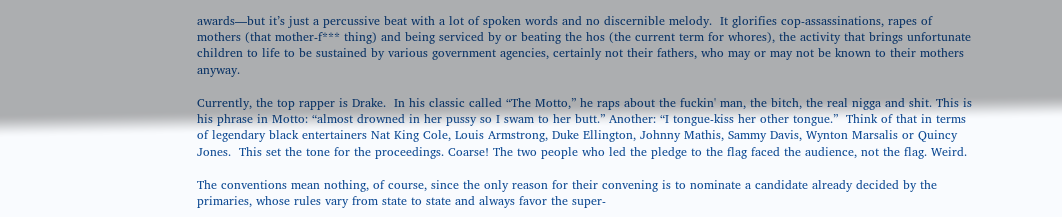awards—but it’s just a percussive beat with a lot of spoken words and no discernible melody.  It glorifies cop-assassinations, rapes of mothers (that mother-f*** thing) and being serviced by or beating the hos (the current term for whores), the activity that brings unfortunate children to life to be sustained by various government agencies, certainly not their fathers, who may or may not be known to their mothers anyway.

Currently, the top rapper is Drake.  In his classic called “The Motto,” he raps about the fuckin' man, the bitch, the real nigga and shit. This is his phrase in Motto: “almost drowned in her pussy so I swam to her butt.” Another: “I tongue-kiss her other tongue.”  Think of that in terms of legendary black entertainers Nat King Cole, Louis Armstrong, Duke Ellington, Johnny Mathis, Sammy Davis, Wynton Marsalis or Quincy Jones.  This set the tone for the proceedings. Coarse! The two people who led the pledge to the flag faced the audience, not the flag. Weird.

The conventions mean nothing, of course, since the only reason for their convening is to nominate a candidate already decided by the primaries, whose rules vary from state to state and always favor the super-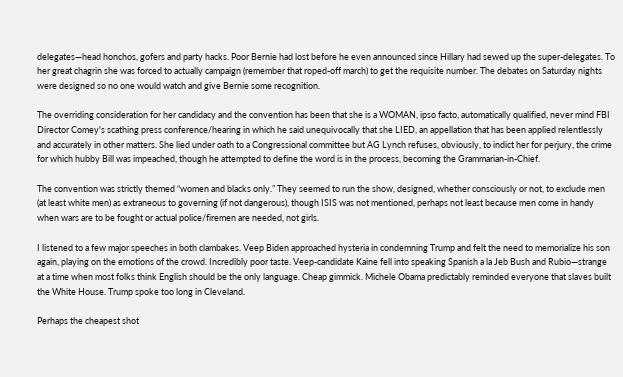delegates—head honchos, gofers and party hacks. Poor Bernie had lost before he even announced since Hillary had sewed up the super-delegates. To her great chagrin she was forced to actually campaign (remember that roped-off march) to get the requisite number. The debates on Saturday nights were designed so no one would watch and give Bernie some recognition.

The overriding consideration for her candidacy and the convention has been that she is a WOMAN, ipso facto, automatically qualified, never mind FBI Director Comey's scathing press conference/hearing in which he said unequivocally that she LIED, an appellation that has been applied relentlessly and accurately in other matters. She lied under oath to a Congressional committee but AG Lynch refuses, obviously, to indict her for perjury, the crime for which hubby Bill was impeached, though he attempted to define the word is in the process, becoming the Grammarian-in-Chief.

The convention was strictly themed “women and blacks only.” They seemed to run the show, designed, whether consciously or not, to exclude men (at least white men) as extraneous to governing (if not dangerous), though ISIS was not mentioned, perhaps not least because men come in handy when wars are to be fought or actual police/firemen are needed, not girls.

I listened to a few major speeches in both clambakes. Veep Biden approached hysteria in condemning Trump and felt the need to memorialize his son again, playing on the emotions of the crowd. Incredibly poor taste. Veep-candidate Kaine fell into speaking Spanish a la Jeb Bush and Rubio—strange at a time when most folks think English should be the only language. Cheap gimmick. Michele Obama predictably reminded everyone that slaves built the White House. Trump spoke too long in Cleveland.

Perhaps the cheapest shot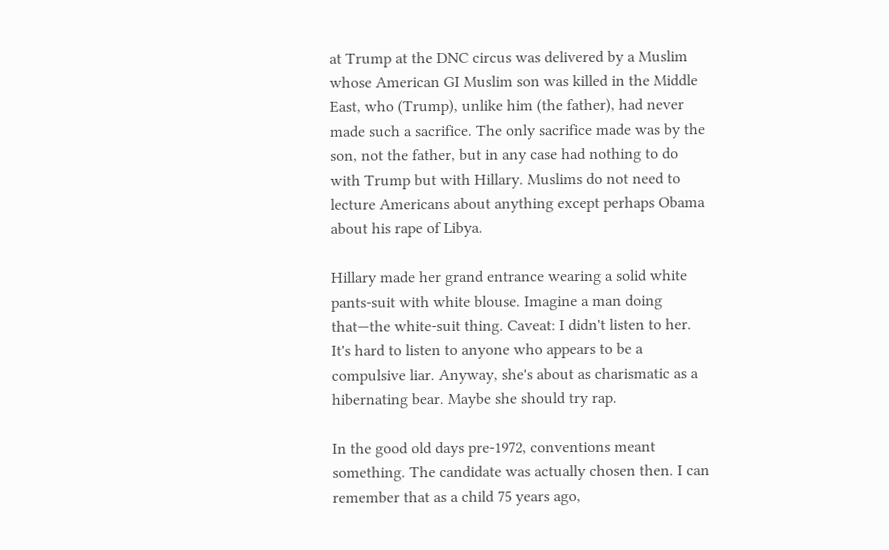at Trump at the DNC circus was delivered by a Muslim whose American GI Muslim son was killed in the Middle East, who (Trump), unlike him (the father), had never made such a sacrifice. The only sacrifice made was by the son, not the father, but in any case had nothing to do with Trump but with Hillary. Muslims do not need to lecture Americans about anything except perhaps Obama about his rape of Libya.

Hillary made her grand entrance wearing a solid white pants-suit with white blouse. Imagine a man doing that—the white-suit thing. Caveat: I didn't listen to her. It's hard to listen to anyone who appears to be a compulsive liar. Anyway, she's about as charismatic as a hibernating bear. Maybe she should try rap.

In the good old days pre-1972, conventions meant something. The candidate was actually chosen then. I can remember that as a child 75 years ago,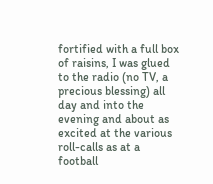fortified with a full box of raisins, I was glued to the radio (no TV, a precious blessing) all day and into the evening and about as excited at the various roll-calls as at a football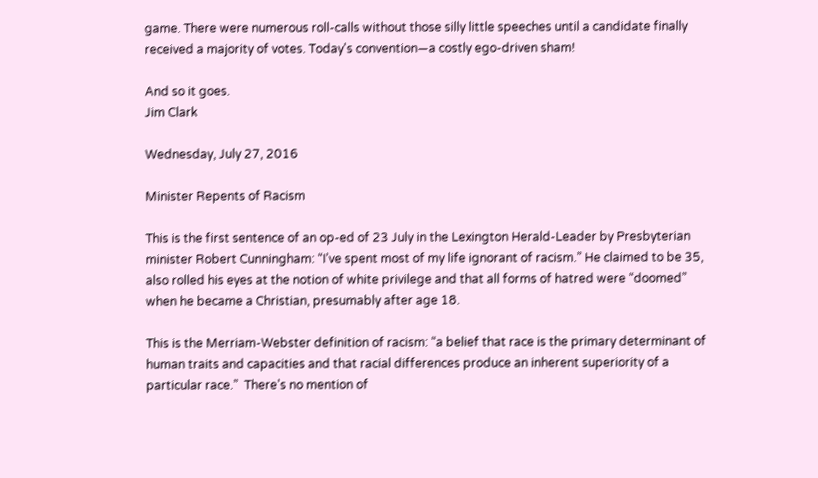game. There were numerous roll-calls without those silly little speeches until a candidate finally received a majority of votes. Today's convention—a costly ego-driven sham!

And so it goes.
Jim Clark

Wednesday, July 27, 2016

Minister Repents of Racism

This is the first sentence of an op-ed of 23 July in the Lexington Herald-Leader by Presbyterian minister Robert Cunningham: “I’ve spent most of my life ignorant of racism.” He claimed to be 35, also rolled his eyes at the notion of white privilege and that all forms of hatred were “doomed” when he became a Christian, presumably after age 18.

This is the Merriam-Webster definition of racism: “a belief that race is the primary determinant of human traits and capacities and that racial differences produce an inherent superiority of a particular race.”  There’s no mention of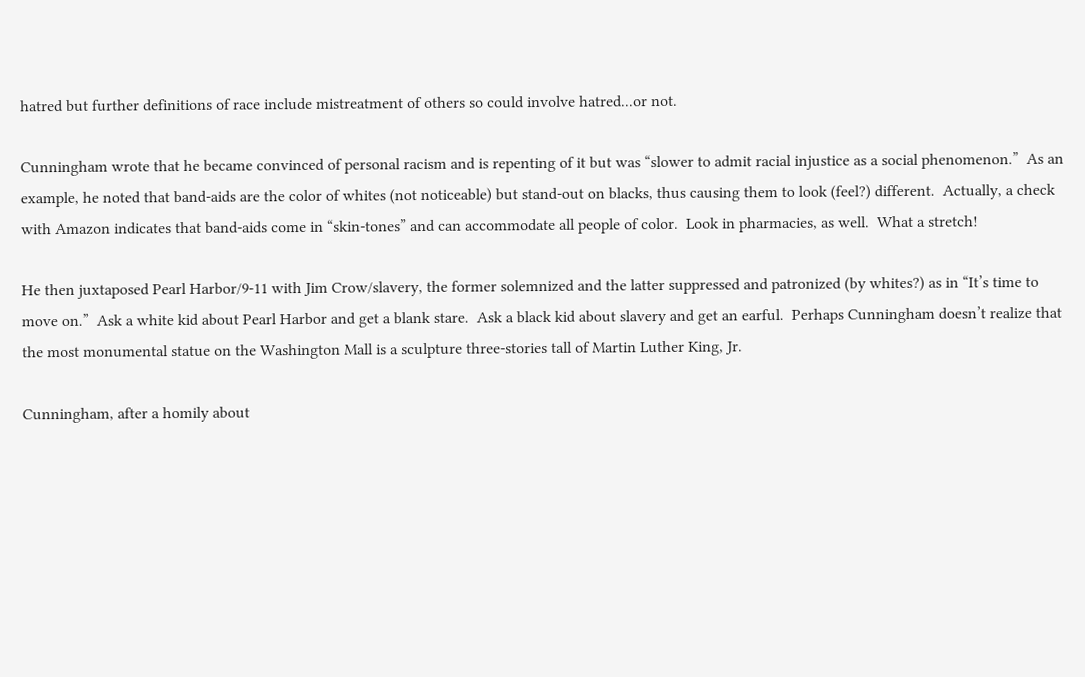hatred but further definitions of race include mistreatment of others so could involve hatred...or not.

Cunningham wrote that he became convinced of personal racism and is repenting of it but was “slower to admit racial injustice as a social phenomenon.”  As an example, he noted that band-aids are the color of whites (not noticeable) but stand-out on blacks, thus causing them to look (feel?) different.  Actually, a check with Amazon indicates that band-aids come in “skin-tones” and can accommodate all people of color.  Look in pharmacies, as well.  What a stretch!

He then juxtaposed Pearl Harbor/9-11 with Jim Crow/slavery, the former solemnized and the latter suppressed and patronized (by whites?) as in “It’s time to move on.”  Ask a white kid about Pearl Harbor and get a blank stare.  Ask a black kid about slavery and get an earful.  Perhaps Cunningham doesn’t realize that the most monumental statue on the Washington Mall is a sculpture three-stories tall of Martin Luther King, Jr.

Cunningham, after a homily about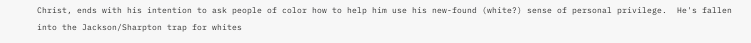Christ, ends with his intention to ask people of color how to help him use his new-found (white?) sense of personal privilege.  He's fallen into the Jackson/Sharpton trap for whites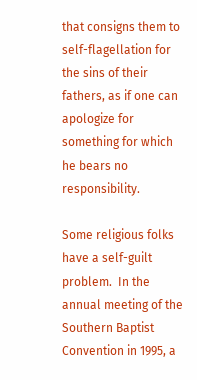that consigns them to self-flagellation for the sins of their fathers, as if one can apologize for something for which he bears no responsibility.

Some religious folks have a self-guilt problem.  In the annual meeting of the Southern Baptist Convention in 1995, a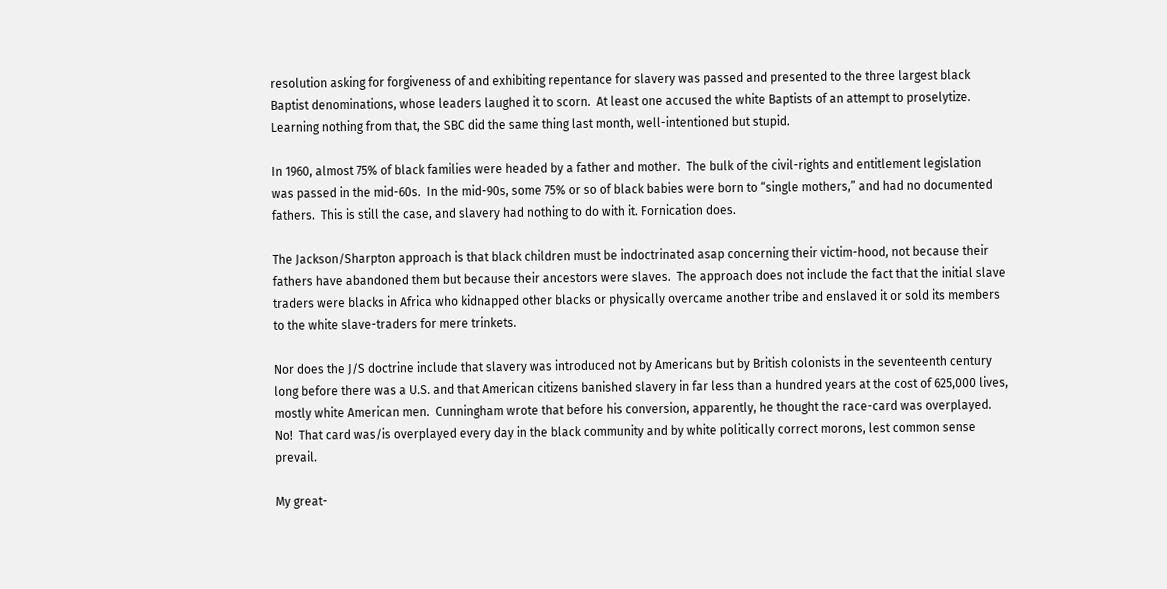resolution asking for forgiveness of and exhibiting repentance for slavery was passed and presented to the three largest black Baptist denominations, whose leaders laughed it to scorn.  At least one accused the white Baptists of an attempt to proselytize.  Learning nothing from that, the SBC did the same thing last month, well-intentioned but stupid.

In 1960, almost 75% of black families were headed by a father and mother.  The bulk of the civil-rights and entitlement legislation was passed in the mid-60s.  In the mid-90s, some 75% or so of black babies were born to “single mothers,” and had no documented fathers.  This is still the case, and slavery had nothing to do with it. Fornication does.

The Jackson/Sharpton approach is that black children must be indoctrinated asap concerning their victim-hood, not because their fathers have abandoned them but because their ancestors were slaves.  The approach does not include the fact that the initial slave traders were blacks in Africa who kidnapped other blacks or physically overcame another tribe and enslaved it or sold its members to the white slave-traders for mere trinkets.

Nor does the J/S doctrine include that slavery was introduced not by Americans but by British colonists in the seventeenth century long before there was a U.S. and that American citizens banished slavery in far less than a hundred years at the cost of 625,000 lives, mostly white American men.  Cunningham wrote that before his conversion, apparently, he thought the race-card was overplayed.  No!  That card was/is overplayed every day in the black community and by white politically correct morons, lest common sense prevail.

My great-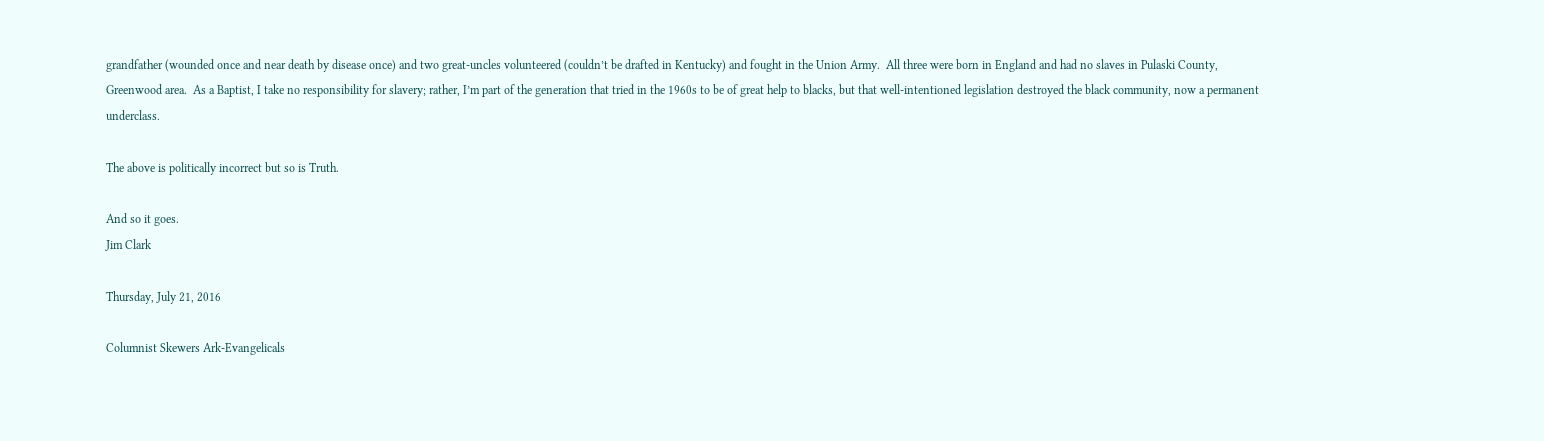grandfather (wounded once and near death by disease once) and two great-uncles volunteered (couldn’t be drafted in Kentucky) and fought in the Union Army.  All three were born in England and had no slaves in Pulaski County, Greenwood area.  As a Baptist, I take no responsibility for slavery; rather, I’m part of the generation that tried in the 1960s to be of great help to blacks, but that well-intentioned legislation destroyed the black community, now a permanent underclass.

The above is politically incorrect but so is Truth.

And so it goes.
Jim Clark

Thursday, July 21, 2016

Columnist Skewers Ark-Evangelicals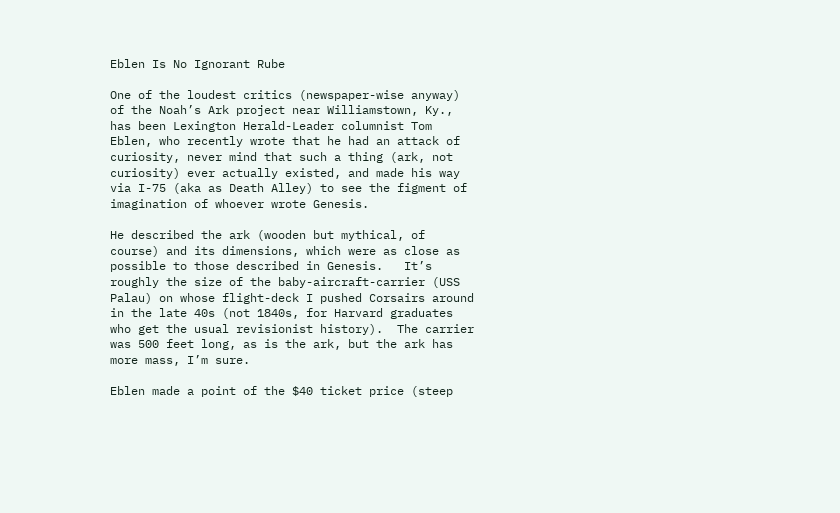Eblen Is No Ignorant Rube

One of the loudest critics (newspaper-wise anyway) of the Noah’s Ark project near Williamstown, Ky., has been Lexington Herald-Leader columnist Tom Eblen, who recently wrote that he had an attack of curiosity, never mind that such a thing (ark, not curiosity) ever actually existed, and made his way via I-75 (aka as Death Alley) to see the figment of imagination of whoever wrote Genesis.

He described the ark (wooden but mythical, of course) and its dimensions, which were as close as possible to those described in Genesis.   It’s roughly the size of the baby-aircraft-carrier (USS Palau) on whose flight-deck I pushed Corsairs around in the late 40s (not 1840s, for Harvard graduates who get the usual revisionist history).  The carrier was 500 feet long, as is the ark, but the ark has more mass, I’m sure.

Eblen made a point of the $40 ticket price (steep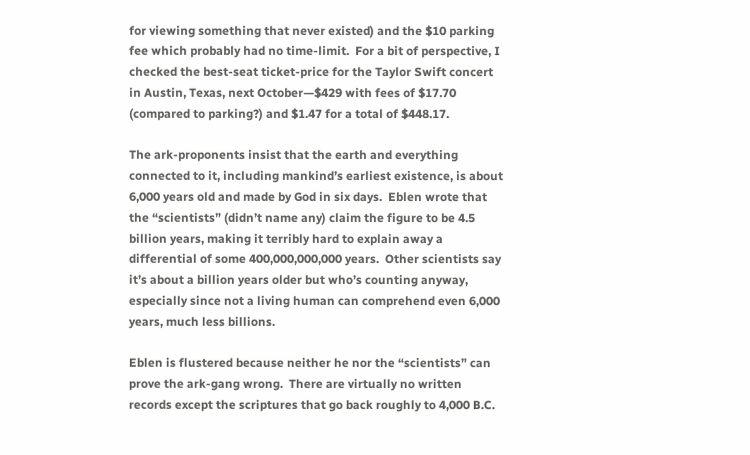for viewing something that never existed) and the $10 parking fee which probably had no time-limit.  For a bit of perspective, I checked the best-seat ticket-price for the Taylor Swift concert in Austin, Texas, next October—$429 with fees of $17.70 (compared to parking?) and $1.47 for a total of $448.17.

The ark-proponents insist that the earth and everything connected to it, including mankind’s earliest existence, is about 6,000 years old and made by God in six days.  Eblen wrote that the “scientists” (didn’t name any) claim the figure to be 4.5 billion years, making it terribly hard to explain away a differential of some 400,000,000,000 years.  Other scientists say it’s about a billion years older but who’s counting anyway, especially since not a living human can comprehend even 6,000 years, much less billions.

Eblen is flustered because neither he nor the “scientists” can prove the ark-gang wrong.  There are virtually no written records except the scriptures that go back roughly to 4,000 B.C.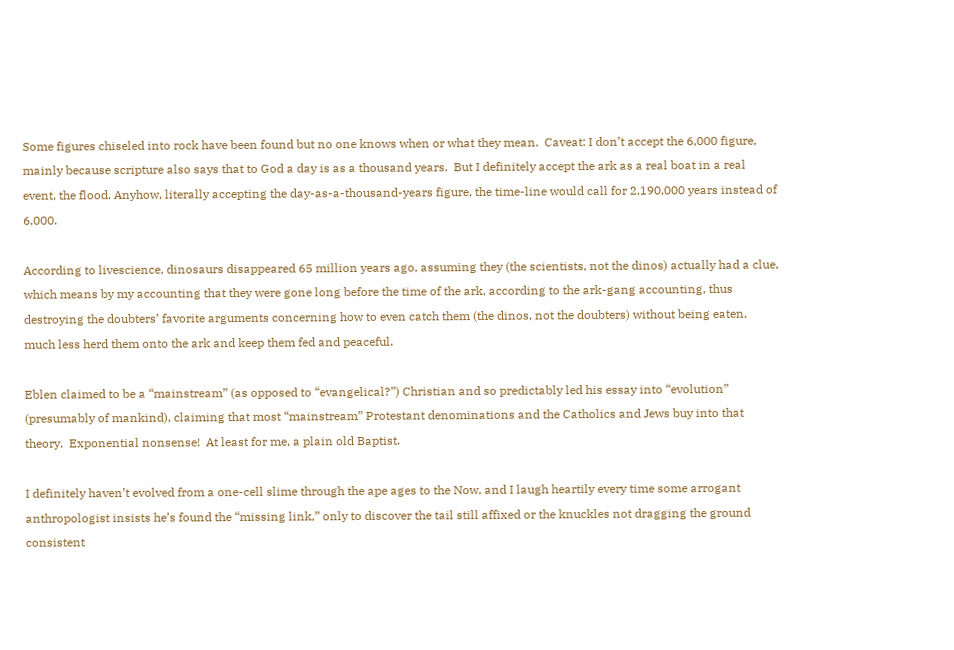Some figures chiseled into rock have been found but no one knows when or what they mean.  Caveat: I don’t accept the 6,000 figure, mainly because scripture also says that to God a day is as a thousand years.  But I definitely accept the ark as a real boat in a real event, the flood. Anyhow, literally accepting the day-as-a-thousand-years figure, the time-line would call for 2,190,000 years instead of 6,000.

According to livescience, dinosaurs disappeared 65 million years ago, assuming they (the scientists, not the dinos) actually had a clue, which means by my accounting that they were gone long before the time of the ark, according to the ark-gang accounting, thus destroying the doubters’ favorite arguments concerning how to even catch them (the dinos, not the doubters) without being eaten, much less herd them onto the ark and keep them fed and peaceful.

Eblen claimed to be a “mainstream” (as opposed to “evangelical?”) Christian and so predictably led his essay into “evolution” (presumably of mankind), claiming that most “mainstream” Protestant denominations and the Catholics and Jews buy into that theory.  Exponential nonsense!  At least for me, a plain old Baptist.

I definitely haven’t evolved from a one-cell slime through the ape ages to the Now, and I laugh heartily every time some arrogant anthropologist insists he’s found the “missing link,” only to discover the tail still affixed or the knuckles not dragging the ground consistent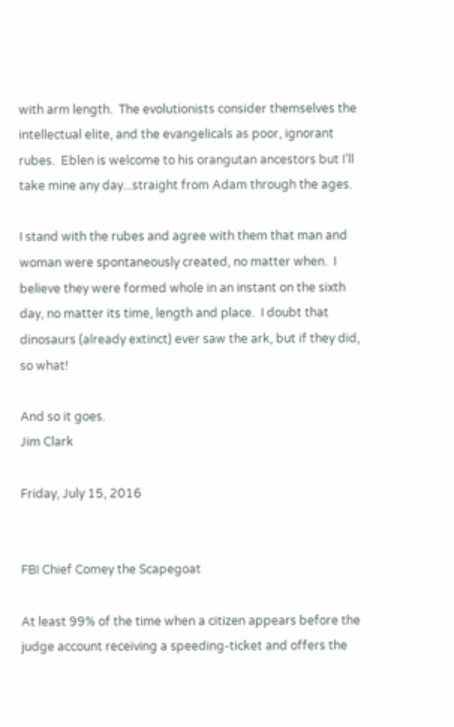with arm length.  The evolutionists consider themselves the intellectual elite, and the evangelicals as poor, ignorant rubes.  Eblen is welcome to his orangutan ancestors but I’ll take mine any day...straight from Adam through the ages.

I stand with the rubes and agree with them that man and woman were spontaneously created, no matter when.  I believe they were formed whole in an instant on the sixth day, no matter its time, length and place.  I doubt that dinosaurs (already extinct) ever saw the ark, but if they did, so what!

And so it goes.
Jim Clark

Friday, July 15, 2016


FBI Chief Comey the Scapegoat

At least 99% of the time when a citizen appears before the judge account receiving a speeding-ticket and offers the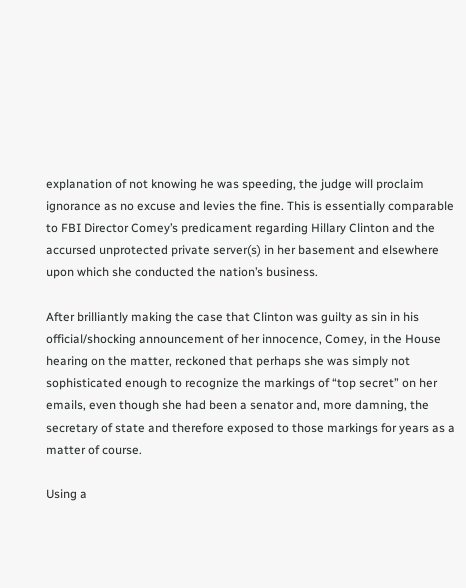explanation of not knowing he was speeding, the judge will proclaim ignorance as no excuse and levies the fine. This is essentially comparable to FBI Director Comey’s predicament regarding Hillary Clinton and the accursed unprotected private server(s) in her basement and elsewhere upon which she conducted the nation’s business.

After brilliantly making the case that Clinton was guilty as sin in his official/shocking announcement of her innocence, Comey, in the House hearing on the matter, reckoned that perhaps she was simply not sophisticated enough to recognize the markings of “top secret” on her emails, even though she had been a senator and, more damning, the secretary of state and therefore exposed to those markings for years as a matter of course.

Using a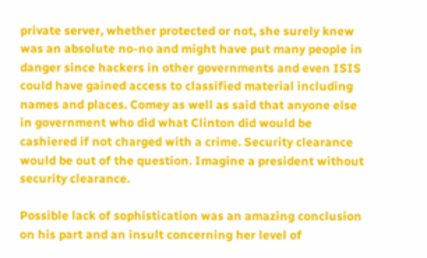private server, whether protected or not, she surely knew was an absolute no-no and might have put many people in danger since hackers in other governments and even ISIS could have gained access to classified material including names and places. Comey as well as said that anyone else in government who did what Clinton did would be cashiered if not charged with a crime. Security clearance would be out of the question. Imagine a president without security clearance.

Possible lack of sophistication was an amazing conclusion on his part and an insult concerning her level of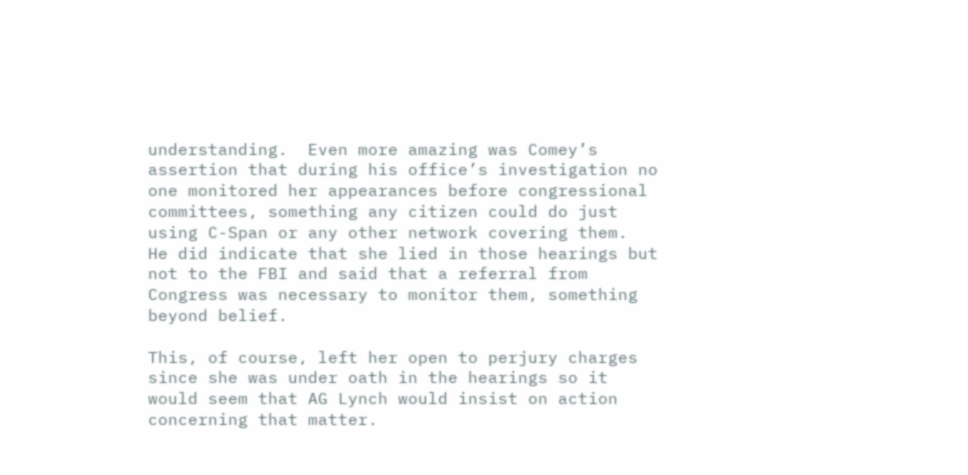understanding.  Even more amazing was Comey’s assertion that during his office’s investigation no one monitored her appearances before congressional committees, something any citizen could do just using C-Span or any other network covering them.  He did indicate that she lied in those hearings but not to the FBI and said that a referral from Congress was necessary to monitor them, something beyond belief.

This, of course, left her open to perjury charges since she was under oath in the hearings so it would seem that AG Lynch would insist on action concerning that matter.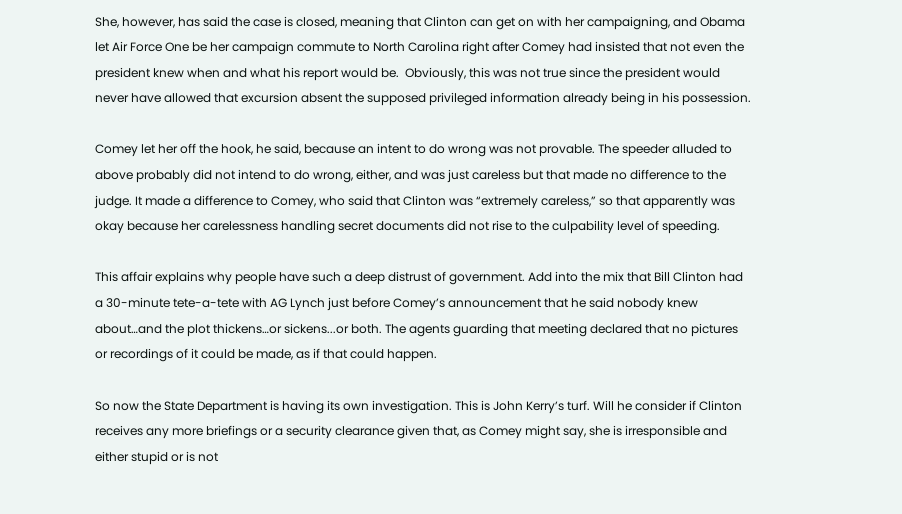She, however, has said the case is closed, meaning that Clinton can get on with her campaigning, and Obama let Air Force One be her campaign commute to North Carolina right after Comey had insisted that not even the president knew when and what his report would be.  Obviously, this was not true since the president would never have allowed that excursion absent the supposed privileged information already being in his possession.

Comey let her off the hook, he said, because an intent to do wrong was not provable. The speeder alluded to above probably did not intend to do wrong, either, and was just careless but that made no difference to the judge. It made a difference to Comey, who said that Clinton was “extremely careless,” so that apparently was okay because her carelessness handling secret documents did not rise to the culpability level of speeding.

This affair explains why people have such a deep distrust of government. Add into the mix that Bill Clinton had a 30-minute tete-a-tete with AG Lynch just before Comey’s announcement that he said nobody knew about…and the plot thickens…or sickens...or both. The agents guarding that meeting declared that no pictures or recordings of it could be made, as if that could happen.

So now the State Department is having its own investigation. This is John Kerry’s turf. Will he consider if Clinton receives any more briefings or a security clearance given that, as Comey might say, she is irresponsible and either stupid or is not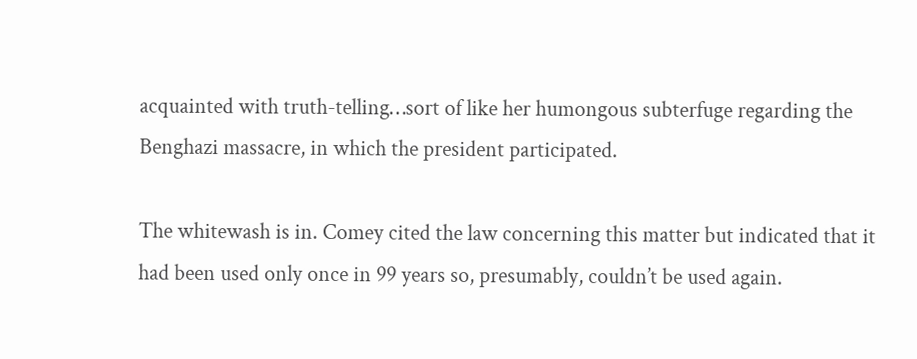acquainted with truth-telling…sort of like her humongous subterfuge regarding the Benghazi massacre, in which the president participated.

The whitewash is in. Comey cited the law concerning this matter but indicated that it had been used only once in 99 years so, presumably, couldn’t be used again.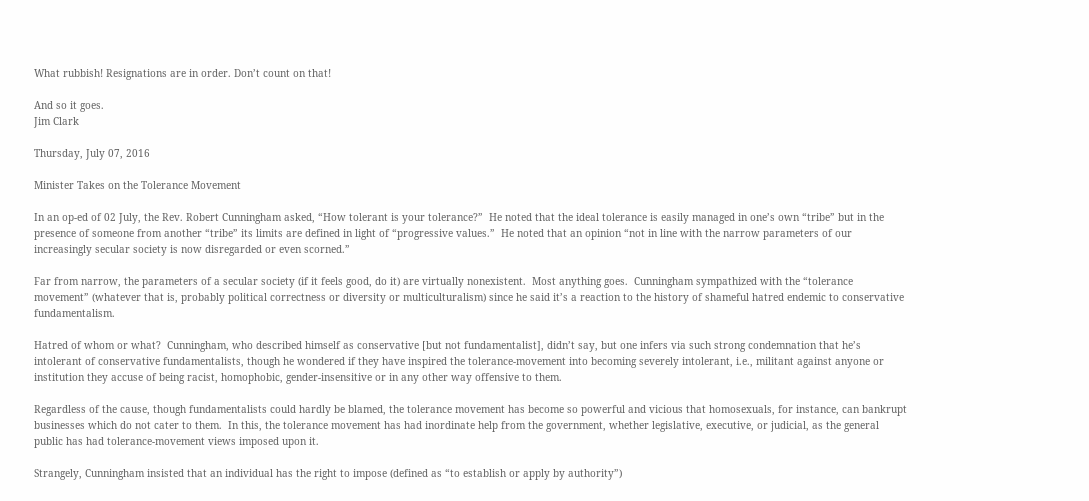What rubbish! Resignations are in order. Don’t count on that!

And so it goes.
Jim Clark

Thursday, July 07, 2016

Minister Takes on the Tolerance Movement

In an op-ed of 02 July, the Rev. Robert Cunningham asked, “How tolerant is your tolerance?”  He noted that the ideal tolerance is easily managed in one’s own “tribe” but in the presence of someone from another “tribe” its limits are defined in light of “progressive values.”  He noted that an opinion “not in line with the narrow parameters of our increasingly secular society is now disregarded or even scorned.”

Far from narrow, the parameters of a secular society (if it feels good, do it) are virtually nonexistent.  Most anything goes.  Cunningham sympathized with the “tolerance movement” (whatever that is, probably political correctness or diversity or multiculturalism) since he said it’s a reaction to the history of shameful hatred endemic to conservative fundamentalism.

Hatred of whom or what?  Cunningham, who described himself as conservative [but not fundamentalist], didn’t say, but one infers via such strong condemnation that he’s intolerant of conservative fundamentalists, though he wondered if they have inspired the tolerance-movement into becoming severely intolerant, i.e., militant against anyone or institution they accuse of being racist, homophobic, gender-insensitive or in any other way offensive to them.

Regardless of the cause, though fundamentalists could hardly be blamed, the tolerance movement has become so powerful and vicious that homosexuals, for instance, can bankrupt businesses which do not cater to them.  In this, the tolerance movement has had inordinate help from the government, whether legislative, executive, or judicial, as the general public has had tolerance-movement views imposed upon it.

Strangely, Cunningham insisted that an individual has the right to impose (defined as “to establish or apply by authority”)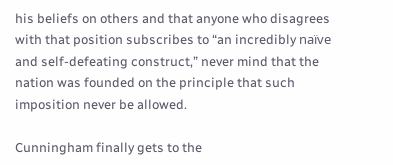his beliefs on others and that anyone who disagrees with that position subscribes to “an incredibly naïve and self-defeating construct,” never mind that the nation was founded on the principle that such imposition never be allowed.

Cunningham finally gets to the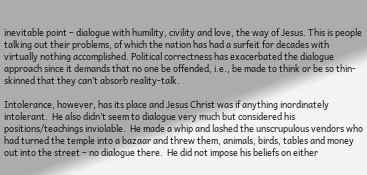inevitable point – dialogue with humility, civility and love, the way of Jesus. This is people talking out their problems, of which the nation has had a surfeit for decades with virtually nothing accomplished. Political correctness has exacerbated the dialogue approach since it demands that no one be offended, i.e., be made to think or be so thin-skinned that they can’t absorb reality-talk.

Intolerance, however, has its place and Jesus Christ was if anything inordinately intolerant.  He also didn’t seem to dialogue very much but considered his positions/teachings inviolable.  He made a whip and lashed the unscrupulous vendors who had turned the temple into a bazaar and threw them, animals, birds, tables and money out into the street – no dialogue there.  He did not impose his beliefs on either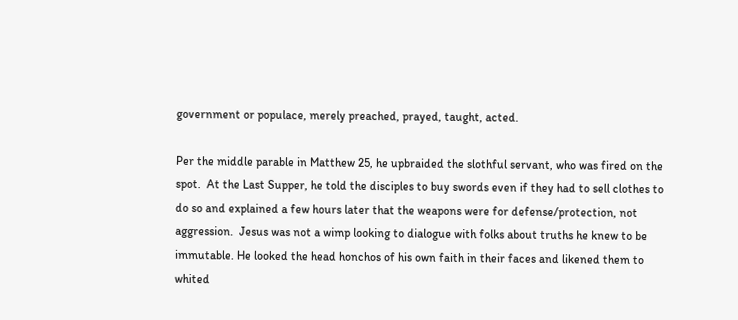government or populace, merely preached, prayed, taught, acted.

Per the middle parable in Matthew 25, he upbraided the slothful servant, who was fired on the spot.  At the Last Supper, he told the disciples to buy swords even if they had to sell clothes to do so and explained a few hours later that the weapons were for defense/protection, not aggression.  Jesus was not a wimp looking to dialogue with folks about truths he knew to be immutable. He looked the head honchos of his own faith in their faces and likened them to whited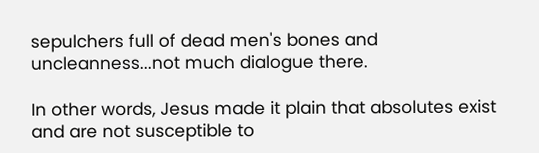sepulchers full of dead men's bones and uncleanness...not much dialogue there.

In other words, Jesus made it plain that absolutes exist and are not susceptible to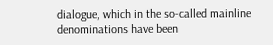dialogue, which in the so-called mainline denominations have been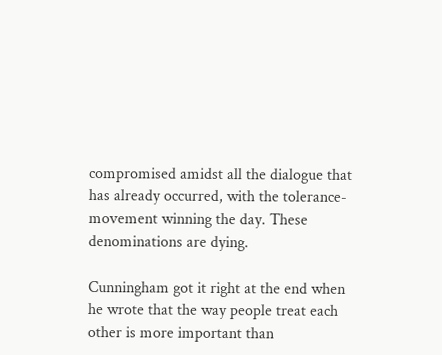compromised amidst all the dialogue that has already occurred, with the tolerance-movement winning the day. These denominations are dying.

Cunningham got it right at the end when he wrote that the way people treat each other is more important than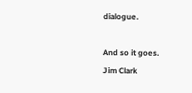dialogue.

And so it goes.
Jim Clark